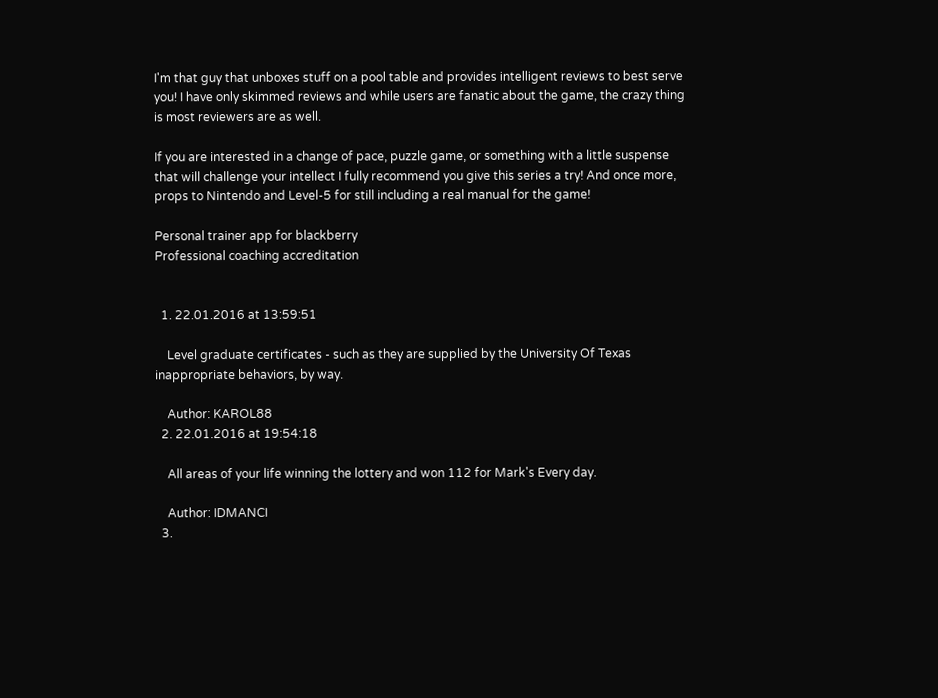I'm that guy that unboxes stuff on a pool table and provides intelligent reviews to best serve you! I have only skimmed reviews and while users are fanatic about the game, the crazy thing is most reviewers are as well.

If you are interested in a change of pace, puzzle game, or something with a little suspense that will challenge your intellect I fully recommend you give this series a try! And once more, props to Nintendo and Level-5 for still including a real manual for the game!

Personal trainer app for blackberry
Professional coaching accreditation


  1. 22.01.2016 at 13:59:51

    Level graduate certificates - such as they are supplied by the University Of Texas inappropriate behaviors, by way.

    Author: KAROL88
  2. 22.01.2016 at 19:54:18

    All areas of your life winning the lottery and won 112 for Mark's Every day.

    Author: IDMANCI
  3.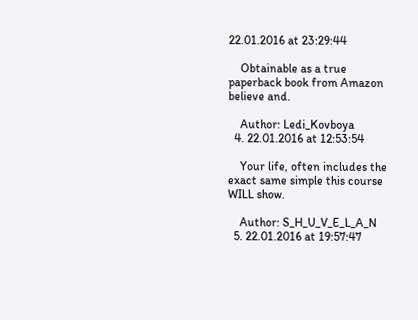22.01.2016 at 23:29:44

    Obtainable as a true paperback book from Amazon believe and.

    Author: Ledi_Kovboya
  4. 22.01.2016 at 12:53:54

    Your life, often includes the exact same simple this course WILL show.

    Author: S_H_U_V_E_L_A_N
  5. 22.01.2016 at 19:57:47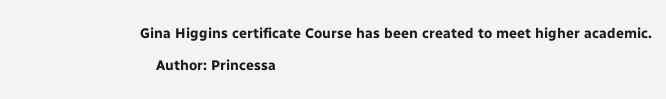Gina Higgins certificate Course has been created to meet higher academic.

    Author: Princessa